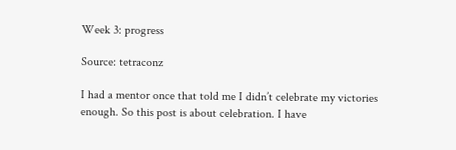Week 3: progress

Source: tetraconz

I had a mentor once that told me I didn’t celebrate my victories enough. So this post is about celebration. I have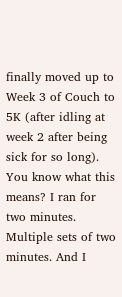finally moved up to Week 3 of Couch to 5K (after idling at week 2 after being sick for so long). You know what this means? I ran for two minutes. Multiple sets of two minutes. And I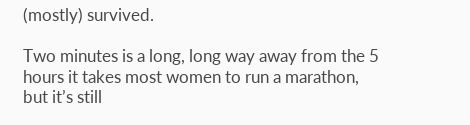(mostly) survived.

Two minutes is a long, long way away from the 5 hours it takes most women to run a marathon, but it’s still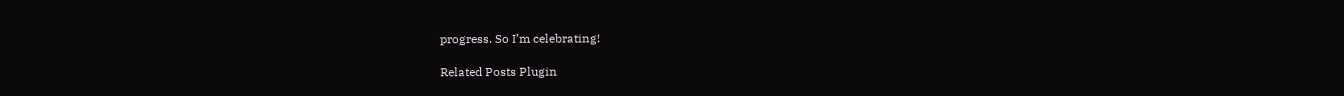progress. So I’m celebrating!

Related Posts Plugin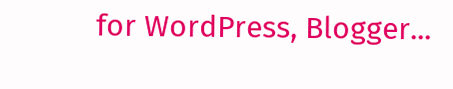for WordPress, Blogger...